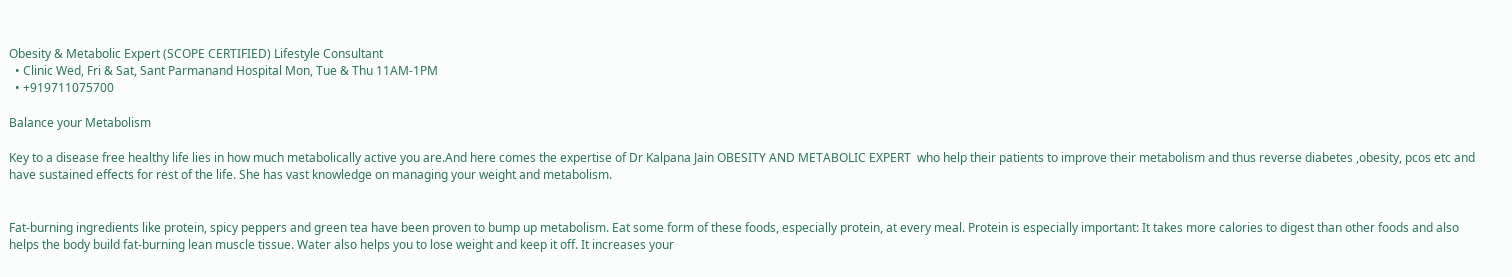Obesity & Metabolic Expert (SCOPE CERTIFIED) Lifestyle Consultant
  • Clinic Wed, Fri & Sat, Sant Parmanand Hospital Mon, Tue & Thu 11AM-1PM
  • +919711075700

Balance your Metabolism

Key to a disease free healthy life lies in how much metabolically active you are.And here comes the expertise of Dr Kalpana Jain OBESITY AND METABOLIC EXPERT  who help their patients to improve their metabolism and thus reverse diabetes ,obesity, pcos etc and have sustained effects for rest of the life. She has vast knowledge on managing your weight and metabolism.


Fat-burning ingredients like protein, spicy peppers and green tea have been proven to bump up metabolism. Eat some form of these foods, especially protein, at every meal. Protein is especially important: It takes more calories to digest than other foods and also helps the body build fat-burning lean muscle tissue. Water also helps you to lose weight and keep it off. It increases your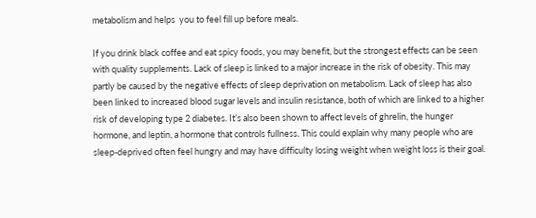metabolism and helps  you to feel fill up before meals.

If you drink black coffee and eat spicy foods, you may benefit, but the strongest effects can be seen with quality supplements. Lack of sleep is linked to a major increase in the risk of obesity. This may partly be caused by the negative effects of sleep deprivation on metabolism. Lack of sleep has also been linked to increased blood sugar levels and insulin resistance, both of which are linked to a higher risk of developing type 2 diabetes. It’s also been shown to affect levels of ghrelin, the hunger hormone, and leptin, a hormone that controls fullness. This could explain why many people who are sleep-deprived often feel hungry and may have difficulty losing weight when weight loss is their goal.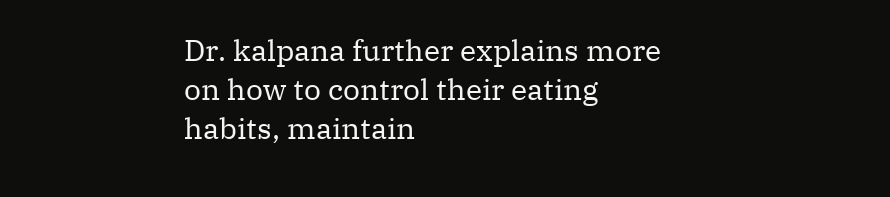Dr. kalpana further explains more on how to control their eating habits, maintain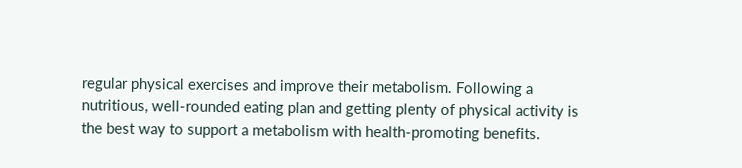regular physical exercises and improve their metabolism. Following a nutritious, well-rounded eating plan and getting plenty of physical activity is the best way to support a metabolism with health-promoting benefits.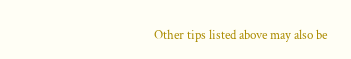Other tips listed above may also be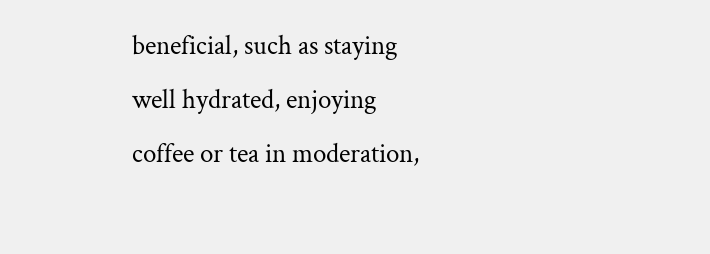beneficial, such as staying well hydrated, enjoying coffee or tea in moderation,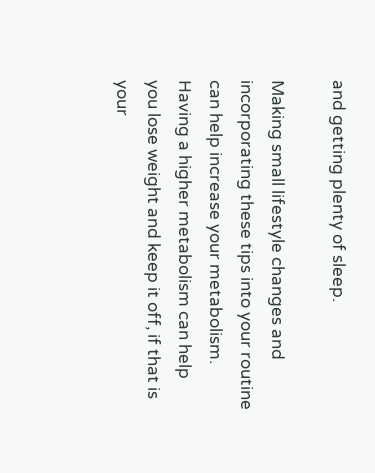and getting plenty of sleep.

Making small lifestyle changes and incorporating these tips into your routine can help increase your metabolism. Having a higher metabolism can help you lose weight and keep it off, if that is your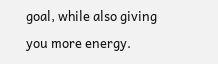goal, while also giving you more energy.